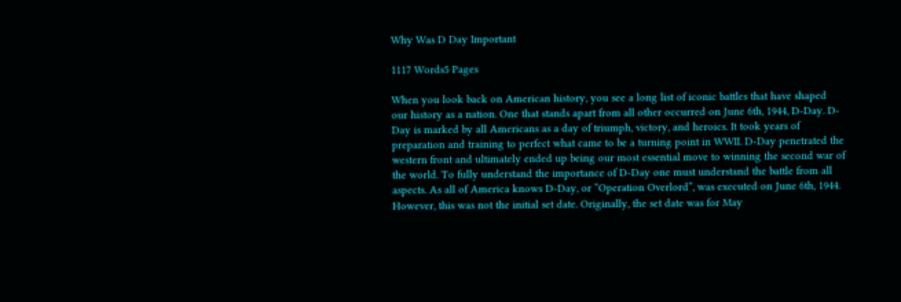Why Was D Day Important

1117 Words5 Pages

When you look back on American history, you see a long list of iconic battles that have shaped our history as a nation. One that stands apart from all other occurred on June 6th, 1944, D-Day. D-Day is marked by all Americans as a day of triumph, victory, and heroics. It took years of preparation and training to perfect what came to be a turning point in WWII. D-Day penetrated the western front and ultimately ended up being our most essential move to winning the second war of the world. To fully understand the importance of D-Day one must understand the battle from all aspects. As all of America knows D-Day, or “Operation Overlord”, was executed on June 6th, 1944. However, this was not the initial set date. Originally, the set date was for May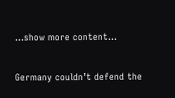…show more content…

Germany couldn’t defend the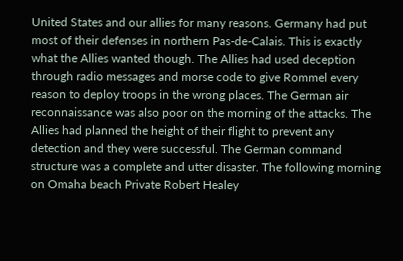United States and our allies for many reasons. Germany had put most of their defenses in northern Pas-de-Calais. This is exactly what the Allies wanted though. The Allies had used deception through radio messages and morse code to give Rommel every reason to deploy troops in the wrong places. The German air reconnaissance was also poor on the morning of the attacks. The Allies had planned the height of their flight to prevent any detection and they were successful. The German command structure was a complete and utter disaster. The following morning on Omaha beach Private Robert Healey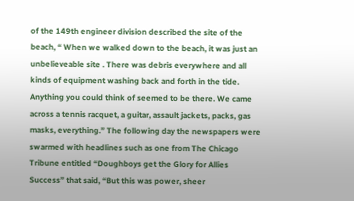of the 149th engineer division described the site of the beach, “ When we walked down to the beach, it was just an unbelieveable site . There was debris everywhere and all kinds of equipment washing back and forth in the tide. Anything you could think of seemed to be there. We came across a tennis racquet, a guitar, assault jackets, packs, gas masks, everything.” The following day the newspapers were swarmed with headlines such as one from The Chicago Tribune entitled “Doughboys get the Glory for Allies Success” that said, “But this was power, sheer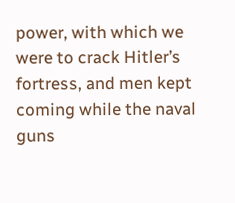power, with which we were to crack Hitler’s fortress, and men kept coming while the naval guns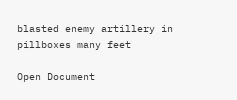blasted enemy artillery in pillboxes many feet

Open Document